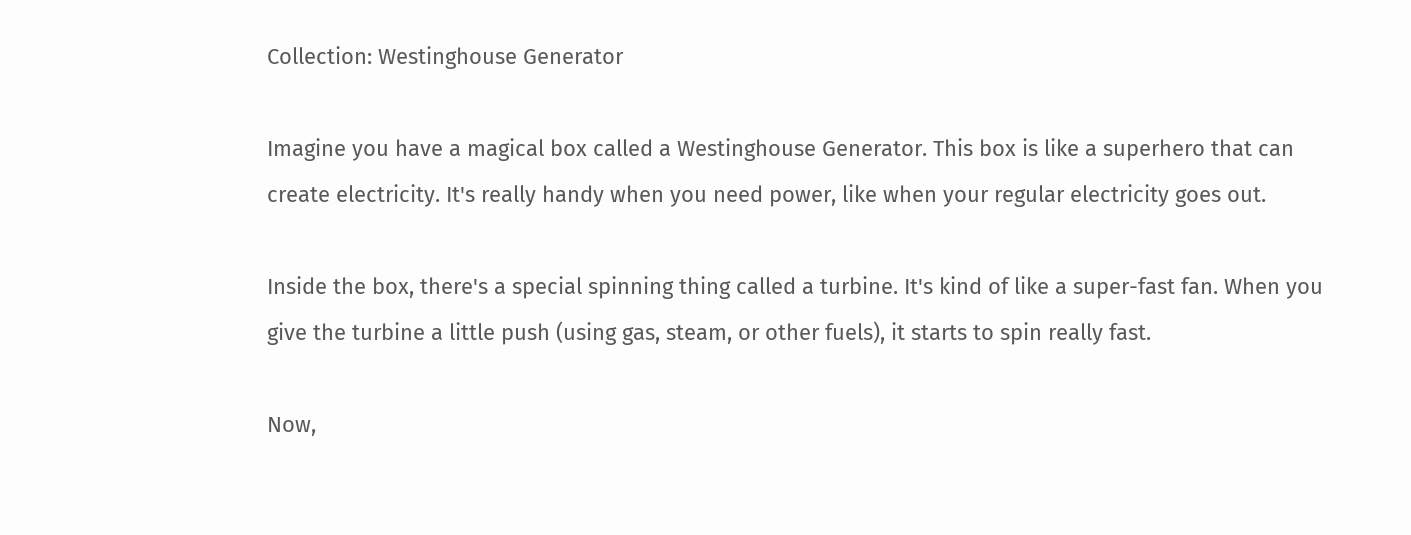Collection: Westinghouse Generator

Imagine you have a magical box called a Westinghouse Generator. This box is like a superhero that can create electricity. It's really handy when you need power, like when your regular electricity goes out.

Inside the box, there's a special spinning thing called a turbine. It's kind of like a super-fast fan. When you give the turbine a little push (using gas, steam, or other fuels), it starts to spin really fast.

Now,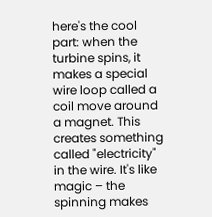here's the cool part: when the turbine spins, it makes a special wire loop called a coil move around a magnet. This creates something called "electricity" in the wire. It's like magic – the spinning makes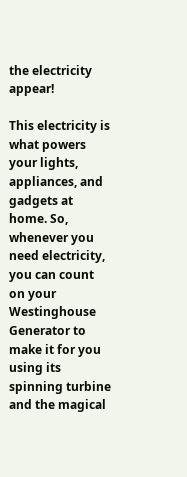the electricity appear!

This electricity is what powers your lights, appliances, and gadgets at home. So, whenever you need electricity, you can count on your Westinghouse Generator to make it for you using its spinning turbine and the magical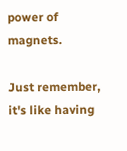power of magnets.

Just remember, it's like having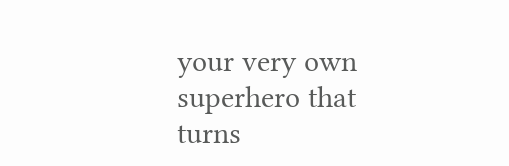your very own superhero that turns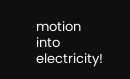motion into electricity!